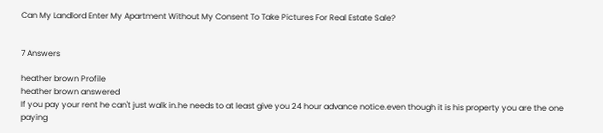Can My Landlord Enter My Apartment Without My Consent To Take Pictures For Real Estate Sale?


7 Answers

heather brown Profile
heather brown answered
If you pay your rent he can't just walk in.he needs to at least give you 24 hour advance notice.even though it is his property you are the one paying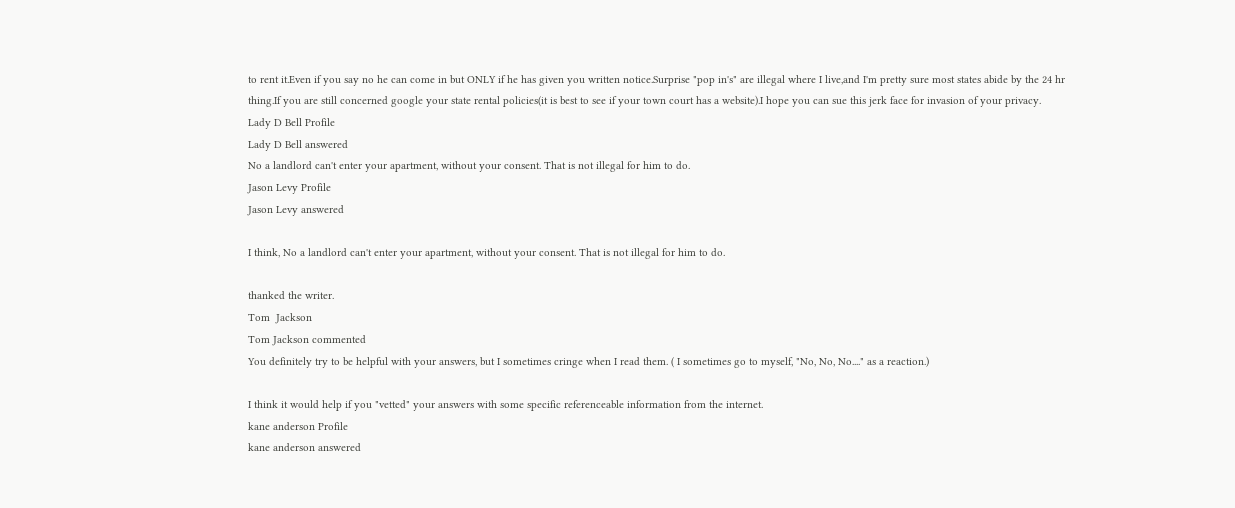to rent it.Even if you say no he can come in but ONLY if he has given you written notice.Surprise "pop in's" are illegal where I live,and I'm pretty sure most states abide by the 24 hr thing.If you are still concerned google your state rental policies(it is best to see if your town court has a website).I hope you can sue this jerk face for invasion of your privacy.
Lady D Bell Profile
Lady D Bell answered
No a landlord can't enter your apartment, without your consent. That is not illegal for him to do.
Jason Levy Profile
Jason Levy answered

I think, No a landlord can't enter your apartment, without your consent. That is not illegal for him to do.

thanked the writer.
Tom  Jackson
Tom Jackson commented
You definitely try to be helpful with your answers, but I sometimes cringe when I read them. ( I sometimes go to myself, "No, No, No...." as a reaction.)

I think it would help if you "vetted" your answers with some specific referenceable information from the internet.
kane anderson Profile
kane anderson answered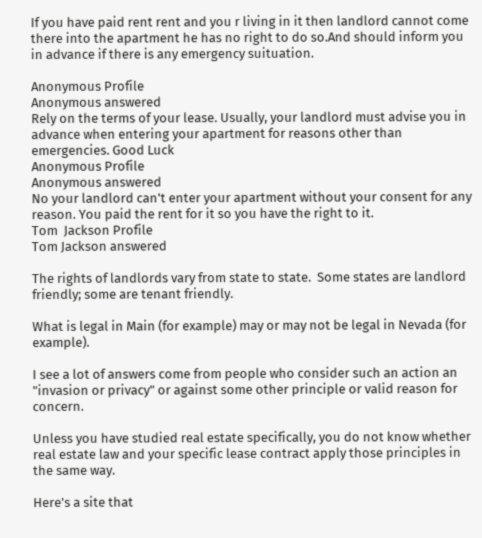If you have paid rent rent and you r living in it then landlord cannot come there into the apartment he has no right to do so.And should inform you in advance if there is any emergency suituation.

Anonymous Profile
Anonymous answered
Rely on the terms of your lease. Usually, your landlord must advise you in advance when entering your apartment for reasons other than emergencies. Good Luck
Anonymous Profile
Anonymous answered
No your landlord can't enter your apartment without your consent for any reason. You paid the rent for it so you have the right to it.
Tom  Jackson Profile
Tom Jackson answered

The rights of landlords vary from state to state.  Some states are landlord friendly; some are tenant friendly.

What is legal in Main (for example) may or may not be legal in Nevada (for example).

I see a lot of answers come from people who consider such an action an "invasion or privacy" or against some other principle or valid reason for concern.

Unless you have studied real estate specifically, you do not know whether real estate law and your specific lease contract apply those principles in the same way.

Here's a site that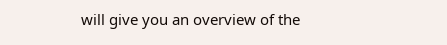will give you an overview of the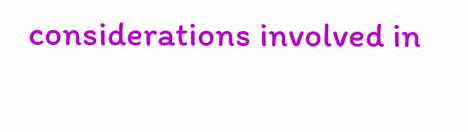considerations involved in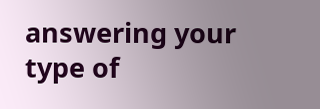answering your type of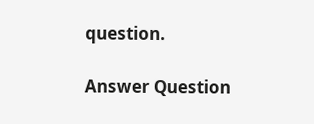question.

Answer Question